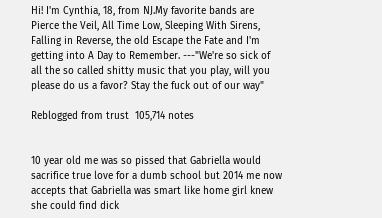Hi! I'm Cynthia, 18, from NJ.My favorite bands are Pierce the Veil, All Time Low, Sleeping With Sirens, Falling in Reverse, the old Escape the Fate and I'm getting into A Day to Remember. ---"We're so sick of all the so called shitty music that you play, will you please do us a favor? Stay the fuck out of our way"

Reblogged from trust  105,714 notes


10 year old me was so pissed that Gabriella would sacrifice true love for a dumb school but 2014 me now accepts that Gabriella was smart like home girl knew she could find dick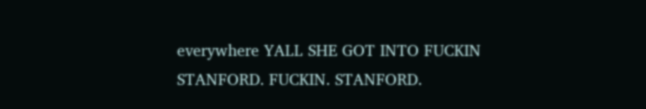everywhere YALL SHE GOT INTO FUCKIN STANFORD. FUCKIN. STANFORD.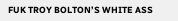FUK TROY BOLTON’S WHITE ASS